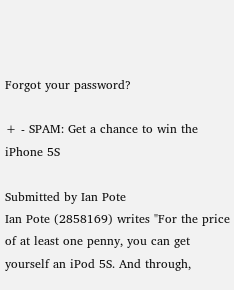Forgot your password?

+ - SPAM: Get a chance to win the iPhone 5S

Submitted by Ian Pote
Ian Pote (2858169) writes "For the price of at least one penny, you can get yourself an iPod 5S. And through,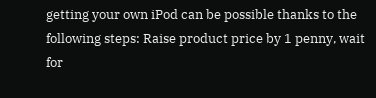getting your own iPod can be possible thanks to the following steps: Raise product price by 1 penny, wait for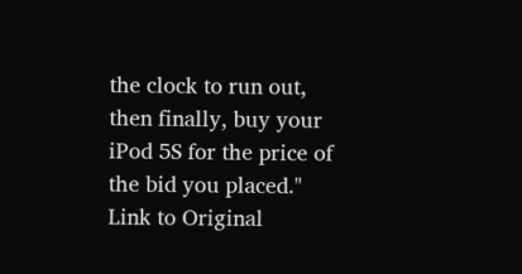the clock to run out, then finally, buy your iPod 5S for the price of the bid you placed."
Link to Original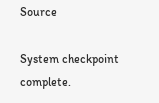Source

System checkpoint complete.